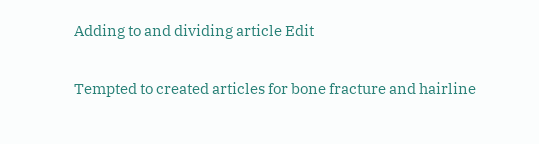Adding to and dividing article Edit

Tempted to created articles for bone fracture and hairline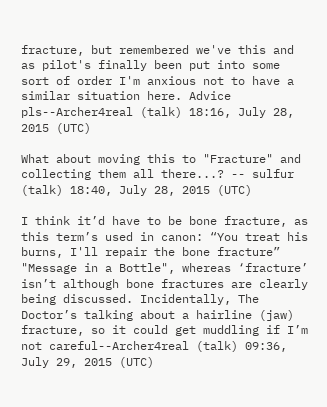fracture, but remembered we've this and as pilot's finally been put into some sort of order I'm anxious not to have a similar situation here. Advice pls--Archer4real (talk) 18:16, July 28, 2015 (UTC)

What about moving this to "Fracture" and collecting them all there...? -- sulfur (talk) 18:40, July 28, 2015 (UTC)

I think it’d have to be bone fracture, as this term’s used in canon: “You treat his burns, I'll repair the bone fracture” "Message in a Bottle", whereas ‘fracture’ isn’t although bone fractures are clearly being discussed. Incidentally, The Doctor’s talking about a hairline (jaw) fracture, so it could get muddling if I’m not careful--Archer4real (talk) 09:36, July 29, 2015 (UTC)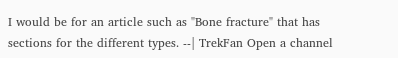I would be for an article such as "Bone fracture" that has sections for the different types. --| TrekFan Open a channel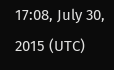17:08, July 30, 2015 (UTC)